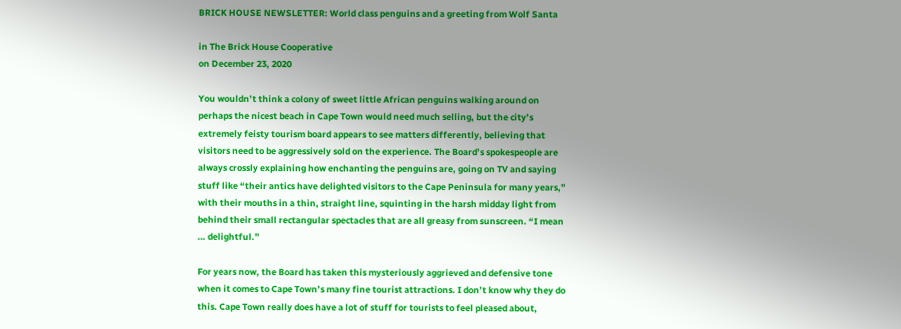BRICK HOUSE NEWSLETTER: World class penguins and a greeting from Wolf Santa

in The Brick House Cooperative
on December 23, 2020

You wouldn’t think a colony of sweet little African penguins walking around on perhaps the nicest beach in Cape Town would need much selling, but the city’s extremely feisty tourism board appears to see matters differently, believing that visitors need to be aggressively sold on the experience. The Board’s spokespeople are always crossly explaining how enchanting the penguins are, going on TV and saying stuff like “their antics have delighted visitors to the Cape Peninsula for many years,” with their mouths in a thin, straight line, squinting in the harsh midday light from behind their small rectangular spectacles that are all greasy from sunscreen. “I mean … delightful.”

For years now, the Board has taken this mysteriously aggrieved and defensive tone when it comes to Cape Town’s many fine tourist attractions. I don’t know why they do this. Cape Town really does have a lot of stuff for tourists to feel pleased about,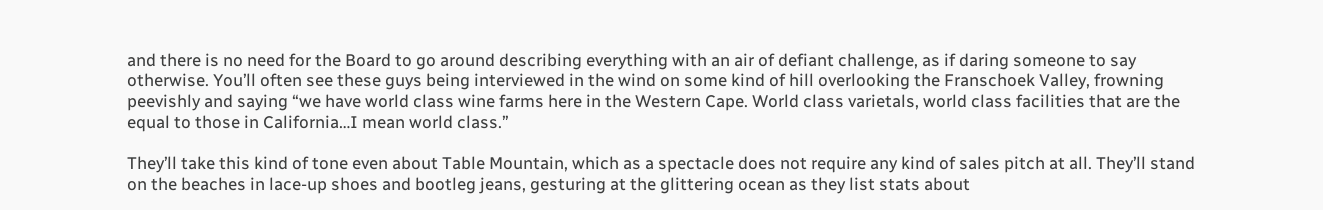and there is no need for the Board to go around describing everything with an air of defiant challenge, as if daring someone to say otherwise. You’ll often see these guys being interviewed in the wind on some kind of hill overlooking the Franschoek Valley, frowning peevishly and saying “we have world class wine farms here in the Western Cape. World class varietals, world class facilities that are the equal to those in California…I mean world class.”

They’ll take this kind of tone even about Table Mountain, which as a spectacle does not require any kind of sales pitch at all. They’ll stand on the beaches in lace-up shoes and bootleg jeans, gesturing at the glittering ocean as they list stats about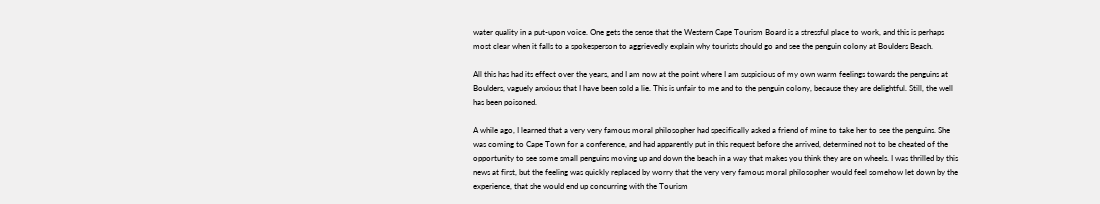water quality in a put-upon voice. One gets the sense that the Western Cape Tourism Board is a stressful place to work, and this is perhaps most clear when it falls to a spokesperson to aggrievedly explain why tourists should go and see the penguin colony at Boulders Beach.

All this has had its effect over the years, and I am now at the point where I am suspicious of my own warm feelings towards the penguins at Boulders, vaguely anxious that I have been sold a lie. This is unfair to me and to the penguin colony, because they are delightful. Still, the well has been poisoned.

A while ago, I learned that a very very famous moral philosopher had specifically asked a friend of mine to take her to see the penguins. She was coming to Cape Town for a conference, and had apparently put in this request before she arrived, determined not to be cheated of the opportunity to see some small penguins moving up and down the beach in a way that makes you think they are on wheels. I was thrilled by this news at first, but the feeling was quickly replaced by worry that the very very famous moral philosopher would feel somehow let down by the experience, that she would end up concurring with the Tourism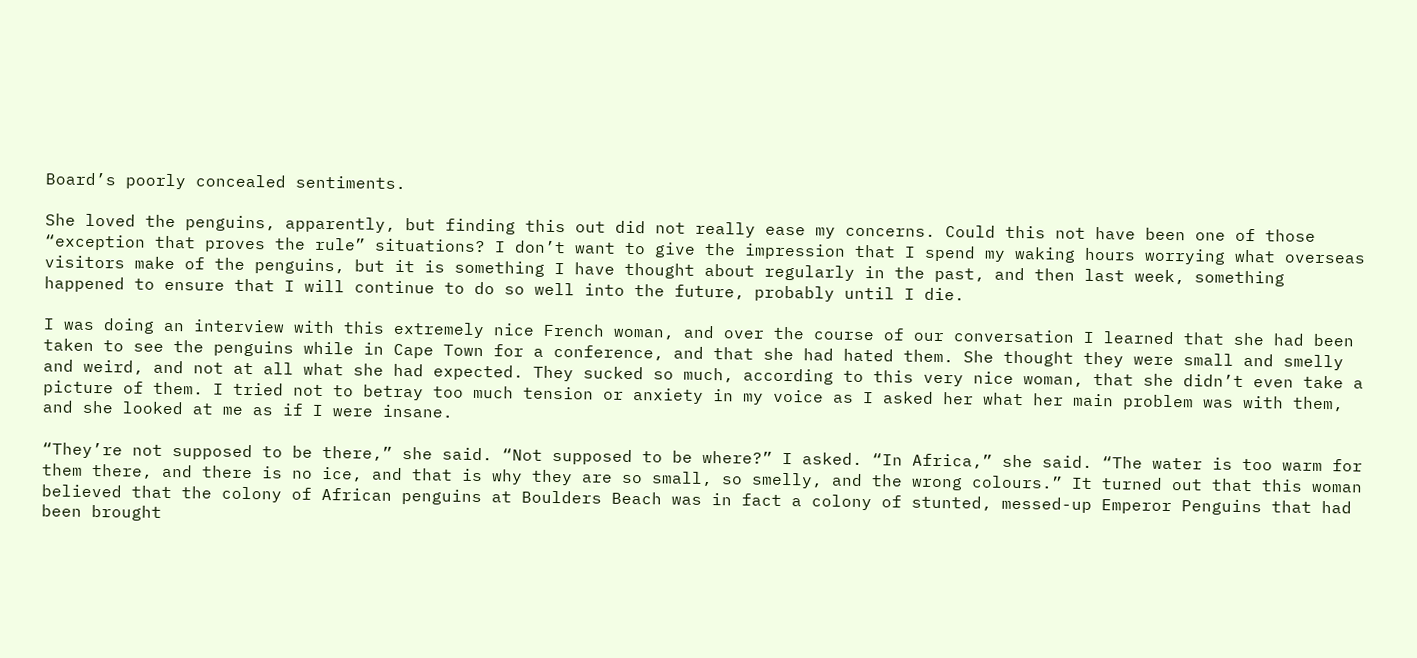Board’s poorly concealed sentiments.

She loved the penguins, apparently, but finding this out did not really ease my concerns. Could this not have been one of those “exception that proves the rule” situations? I don’t want to give the impression that I spend my waking hours worrying what overseas visitors make of the penguins, but it is something I have thought about regularly in the past, and then last week, something happened to ensure that I will continue to do so well into the future, probably until I die.

I was doing an interview with this extremely nice French woman, and over the course of our conversation I learned that she had been taken to see the penguins while in Cape Town for a conference, and that she had hated them. She thought they were small and smelly and weird, and not at all what she had expected. They sucked so much, according to this very nice woman, that she didn’t even take a picture of them. I tried not to betray too much tension or anxiety in my voice as I asked her what her main problem was with them, and she looked at me as if I were insane.

“They’re not supposed to be there,” she said. “Not supposed to be where?” I asked. “In Africa,” she said. “The water is too warm for them there, and there is no ice, and that is why they are so small, so smelly, and the wrong colours.” It turned out that this woman believed that the colony of African penguins at Boulders Beach was in fact a colony of stunted, messed-up Emperor Penguins that had been brought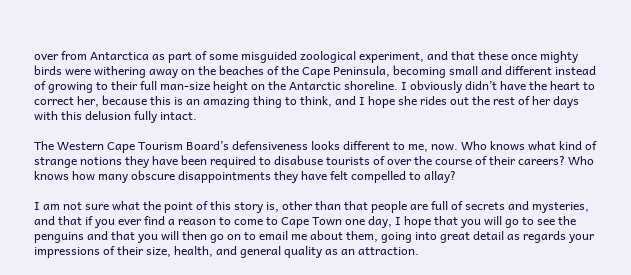over from Antarctica as part of some misguided zoological experiment, and that these once mighty birds were withering away on the beaches of the Cape Peninsula, becoming small and different instead of growing to their full man-size height on the Antarctic shoreline. I obviously didn’t have the heart to correct her, because this is an amazing thing to think, and I hope she rides out the rest of her days with this delusion fully intact.

The Western Cape Tourism Board’s defensiveness looks different to me, now. Who knows what kind of strange notions they have been required to disabuse tourists of over the course of their careers? Who knows how many obscure disappointments they have felt compelled to allay?

I am not sure what the point of this story is, other than that people are full of secrets and mysteries, and that if you ever find a reason to come to Cape Town one day, I hope that you will go to see the penguins and that you will then go on to email me about them, going into great detail as regards your impressions of their size, health, and general quality as an attraction.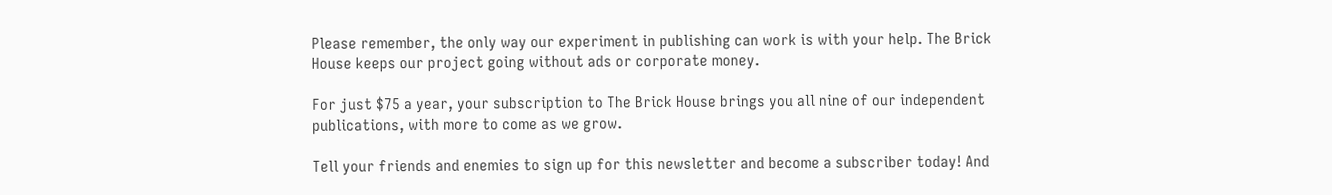Please remember, the only way our experiment in publishing can work is with your help. The Brick House keeps our project going without ads or corporate money.

For just $75 a year, your subscription to The Brick House brings you all nine of our independent publications, with more to come as we grow.

Tell your friends and enemies to sign up for this newsletter and become a subscriber today! And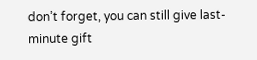don’t forget, you can still give last-minute gift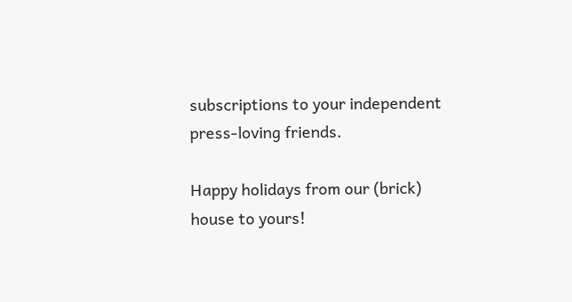subscriptions to your independent press-loving friends.

Happy holidays from our (brick) house to yours!